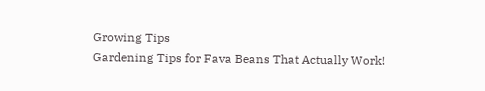Growing Tips
Gardening Tips for Fava Beans That Actually Work!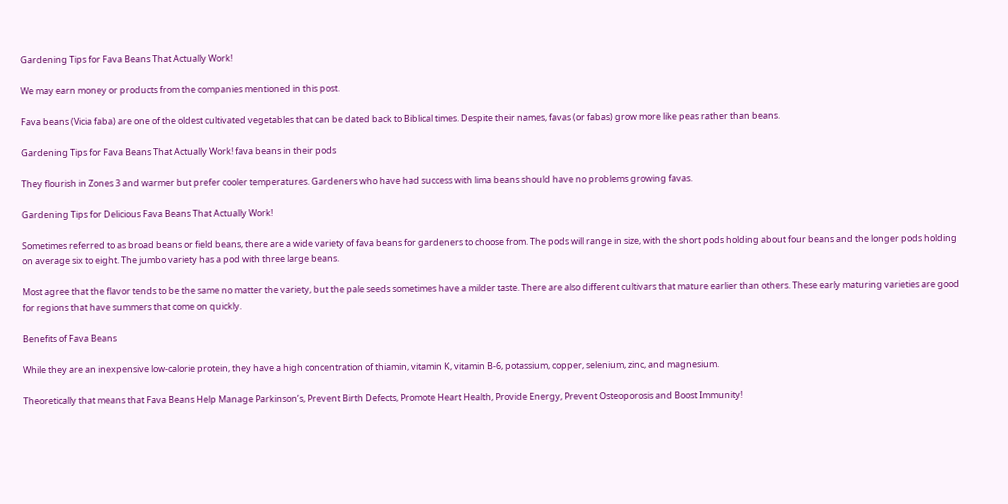Gardening Tips for Fava Beans That Actually Work!

We may earn money or products from the companies mentioned in this post.

Fava beans (Vicia faba) are one of the oldest cultivated vegetables that can be dated back to Biblical times. Despite their names, favas (or fabas) grow more like peas rather than beans.

Gardening Tips for Fava Beans That Actually Work! fava beans in their pods

They flourish in Zones 3 and warmer but prefer cooler temperatures. Gardeners who have had success with lima beans should have no problems growing favas.

Gardening Tips for Delicious Fava Beans That Actually Work!

Sometimes referred to as broad beans or field beans, there are a wide variety of fava beans for gardeners to choose from. The pods will range in size, with the short pods holding about four beans and the longer pods holding on average six to eight. The jumbo variety has a pod with three large beans.

Most agree that the flavor tends to be the same no matter the variety, but the pale seeds sometimes have a milder taste. There are also different cultivars that mature earlier than others. These early maturing varieties are good for regions that have summers that come on quickly.

Benefits of Fava Beans

While they are an inexpensive low-calorie protein, they have a high concentration of thiamin, vitamin K, vitamin B-6, potassium, copper, selenium, zinc, and magnesium.

Theoretically that means that Fava Beans Help Manage Parkinson’s, Prevent Birth Defects, Promote Heart Health, Provide Energy, Prevent Osteoporosis and Boost Immunity!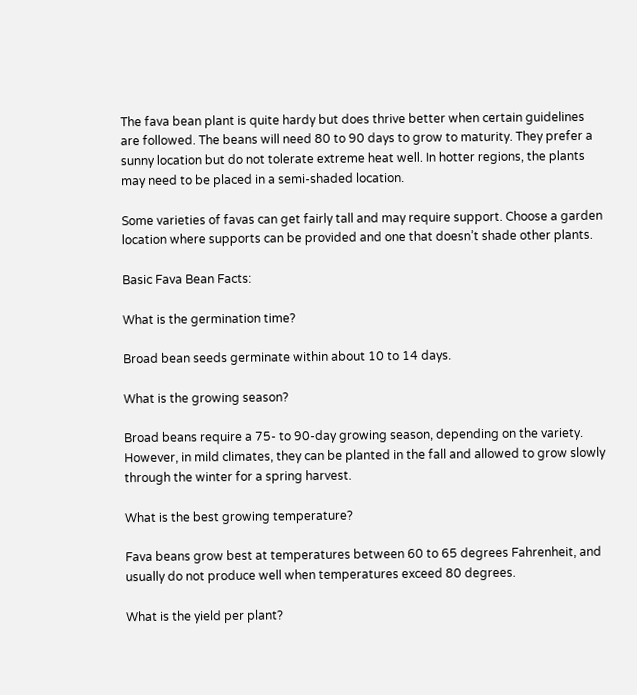The fava bean plant is quite hardy but does thrive better when certain guidelines are followed. The beans will need 80 to 90 days to grow to maturity. They prefer a sunny location but do not tolerate extreme heat well. In hotter regions, the plants may need to be placed in a semi-shaded location.

Some varieties of favas can get fairly tall and may require support. Choose a garden location where supports can be provided and one that doesn’t shade other plants.

Basic Fava Bean Facts:

What is the germination time?

Broad bean seeds germinate within about 10 to 14 days.

What is the growing season?

Broad beans require a 75- to 90-day growing season, depending on the variety. However, in mild climates, they can be planted in the fall and allowed to grow slowly through the winter for a spring harvest.

What is the best growing temperature?

Fava beans grow best at temperatures between 60 to 65 degrees Fahrenheit, and usually do not produce well when temperatures exceed 80 degrees.

What is the yield per plant?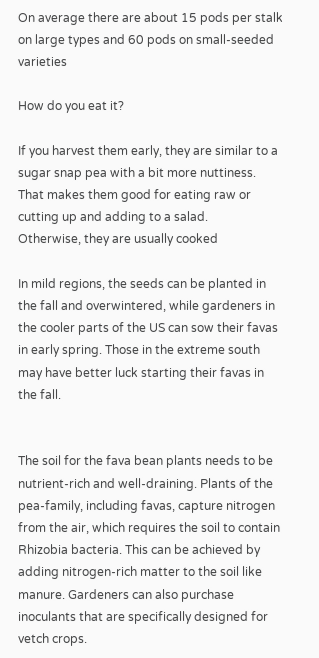On average there are about 15 pods per stalk on large types and 60 pods on small-seeded varieties

How do you eat it?

If you harvest them early, they are similar to a sugar snap pea with a bit more nuttiness. That makes them good for eating raw or cutting up and adding to a salad.
Otherwise, they are usually cooked

In mild regions, the seeds can be planted in the fall and overwintered, while gardeners in the cooler parts of the US can sow their favas in early spring. Those in the extreme south may have better luck starting their favas in the fall.


The soil for the fava bean plants needs to be nutrient-rich and well-draining. Plants of the pea-family, including favas, capture nitrogen from the air, which requires the soil to contain Rhizobia bacteria. This can be achieved by adding nitrogen-rich matter to the soil like manure. Gardeners can also purchase inoculants that are specifically designed for vetch crops.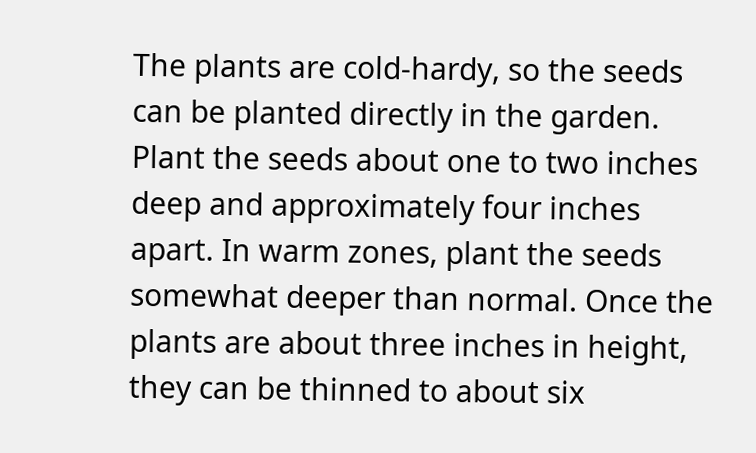The plants are cold-hardy, so the seeds can be planted directly in the garden. Plant the seeds about one to two inches deep and approximately four inches apart. In warm zones, plant the seeds somewhat deeper than normal. Once the plants are about three inches in height, they can be thinned to about six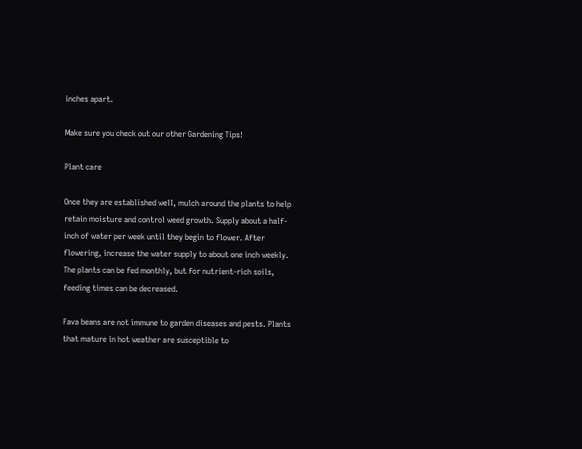inches apart.

Make sure you check out our other Gardening Tips!

Plant care

Once they are established well, mulch around the plants to help retain moisture and control weed growth. Supply about a half-inch of water per week until they begin to flower. After flowering, increase the water supply to about one inch weekly. The plants can be fed monthly, but for nutrient-rich soils, feeding times can be decreased.

Fava beans are not immune to garden diseases and pests. Plants that mature in hot weather are susceptible to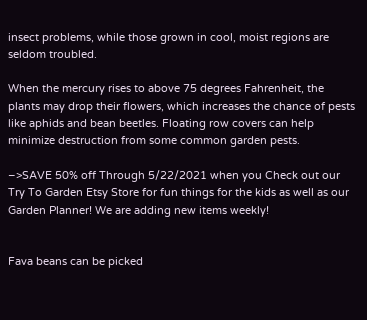insect problems, while those grown in cool, moist regions are seldom troubled.

When the mercury rises to above 75 degrees Fahrenheit, the plants may drop their flowers, which increases the chance of pests like aphids and bean beetles. Floating row covers can help minimize destruction from some common garden pests.

–>SAVE 50% off Through 5/22/2021 when you Check out our Try To Garden Etsy Store for fun things for the kids as well as our Garden Planner! We are adding new items weekly!


Fava beans can be picked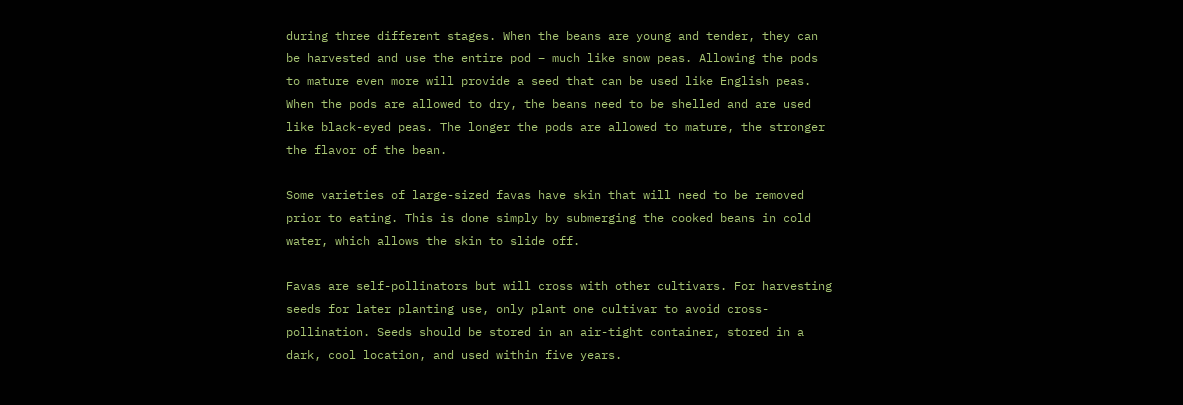during three different stages. When the beans are young and tender, they can be harvested and use the entire pod – much like snow peas. Allowing the pods to mature even more will provide a seed that can be used like English peas. When the pods are allowed to dry, the beans need to be shelled and are used like black-eyed peas. The longer the pods are allowed to mature, the stronger the flavor of the bean.

Some varieties of large-sized favas have skin that will need to be removed prior to eating. This is done simply by submerging the cooked beans in cold water, which allows the skin to slide off.

Favas are self-pollinators but will cross with other cultivars. For harvesting seeds for later planting use, only plant one cultivar to avoid cross-pollination. Seeds should be stored in an air-tight container, stored in a dark, cool location, and used within five years.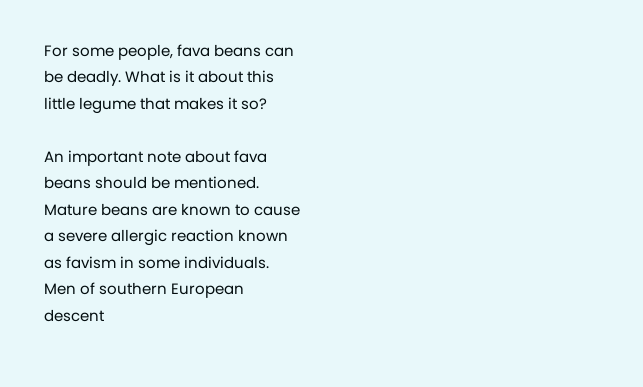For some people, fava beans can be deadly. What is it about this little legume that makes it so?

An important note about fava beans should be mentioned. Mature beans are known to cause a severe allergic reaction known as favism in some individuals. Men of southern European descent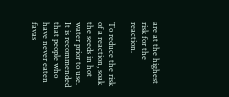are at the highest risk for the reaction.

To reduce the risk of a reaction, soak the seeds in hot water prior to use. It is recommended that people who have never eaten favas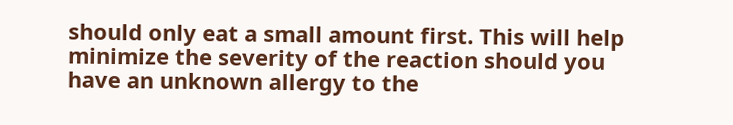should only eat a small amount first. This will help minimize the severity of the reaction should you have an unknown allergy to the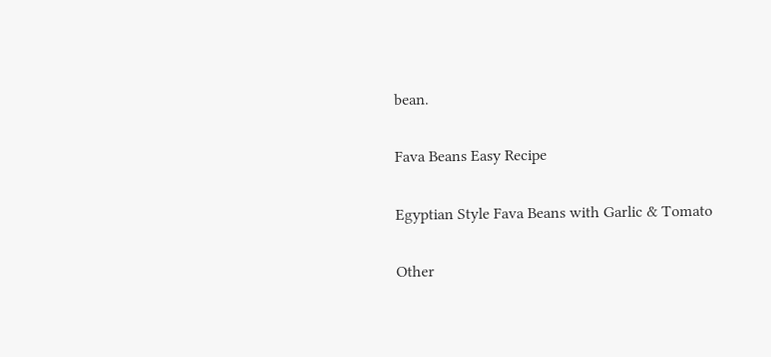bean.

Fava Beans Easy Recipe

Egyptian Style Fava Beans with Garlic & Tomato

Other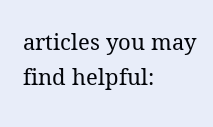articles you may find helpful: